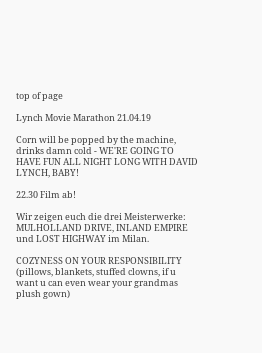top of page

Lynch Movie Marathon 21.04.19

Corn will be popped by the machine, drinks damn cold - WE'RE GOING TO HAVE FUN ALL NIGHT LONG WITH DAVID LYNCH, BABY!

22.30 Film ab!

Wir zeigen euch die drei Meisterwerke: MULHOLLAND DRIVE, INLAND EMPIRE und LOST HIGHWAY im Milan.

COZYNESS ON YOUR RESPONSIBILITY (pillows, blankets, stuffed clowns, if u want u can even wear your grandmas plush gown)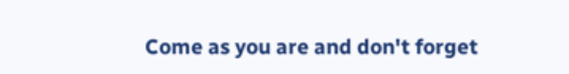Come as you are and don't forget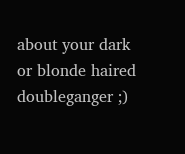about your dark or blonde haired doubleganger ;)